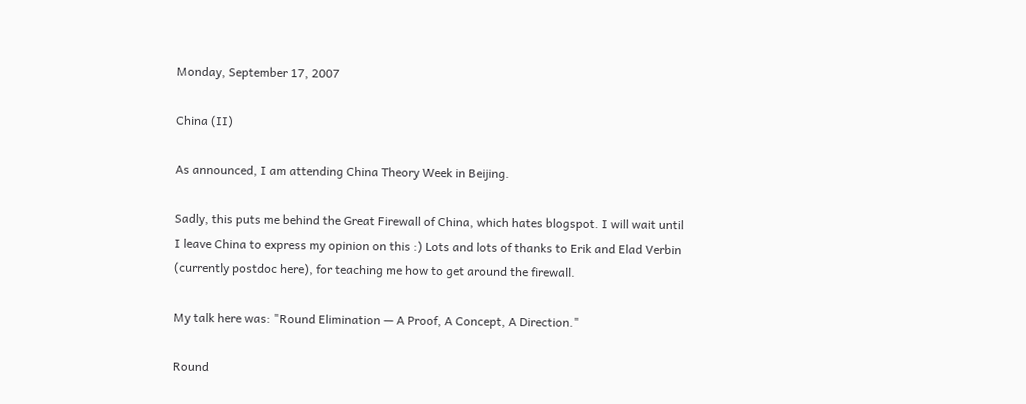Monday, September 17, 2007

China (II)

As announced, I am attending China Theory Week in Beijing.

Sadly, this puts me behind the Great Firewall of China, which hates blogspot. I will wait until I leave China to express my opinion on this :) Lots and lots of thanks to Erik and Elad Verbin (currently postdoc here), for teaching me how to get around the firewall.

My talk here was: "Round Elimination — A Proof, A Concept, A Direction."

Round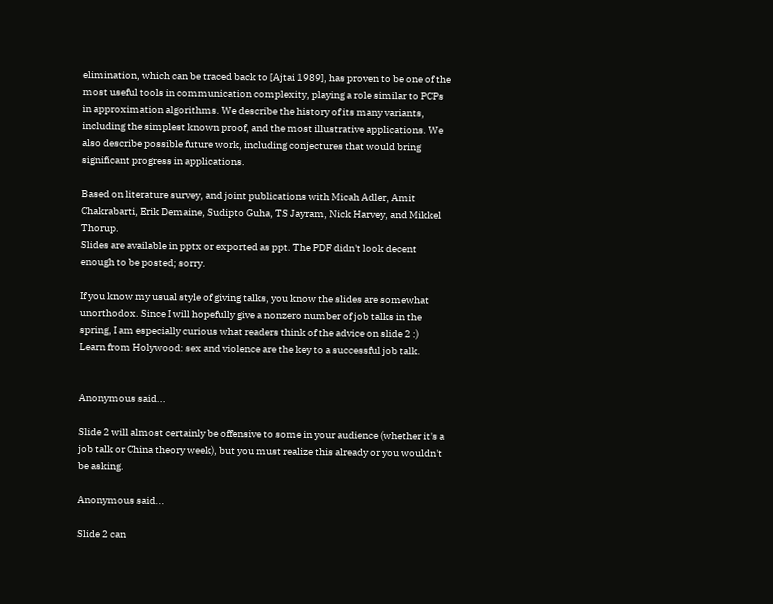elimination, which can be traced back to [Ajtai 1989], has proven to be one of the most useful tools in communication complexity, playing a role similar to PCPs in approximation algorithms. We describe the history of its many variants, including the simplest known proof, and the most illustrative applications. We also describe possible future work, including conjectures that would bring significant progress in applications.

Based on literature survey, and joint publications with Micah Adler, Amit Chakrabarti, Erik Demaine, Sudipto Guha, TS Jayram, Nick Harvey, and Mikkel Thorup.
Slides are available in pptx or exported as ppt. The PDF didn't look decent enough to be posted; sorry.

If you know my usual style of giving talks, you know the slides are somewhat unorthodox. Since I will hopefully give a nonzero number of job talks in the spring, I am especially curious what readers think of the advice on slide 2 :)
Learn from Holywood: sex and violence are the key to a successful job talk.


Anonymous said...

Slide 2 will almost certainly be offensive to some in your audience (whether it's a job talk or China theory week), but you must realize this already or you wouldn't be asking.

Anonymous said...

Slide 2 can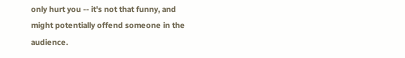only hurt you -- it's not that funny, and might potentially offend someone in the audience.